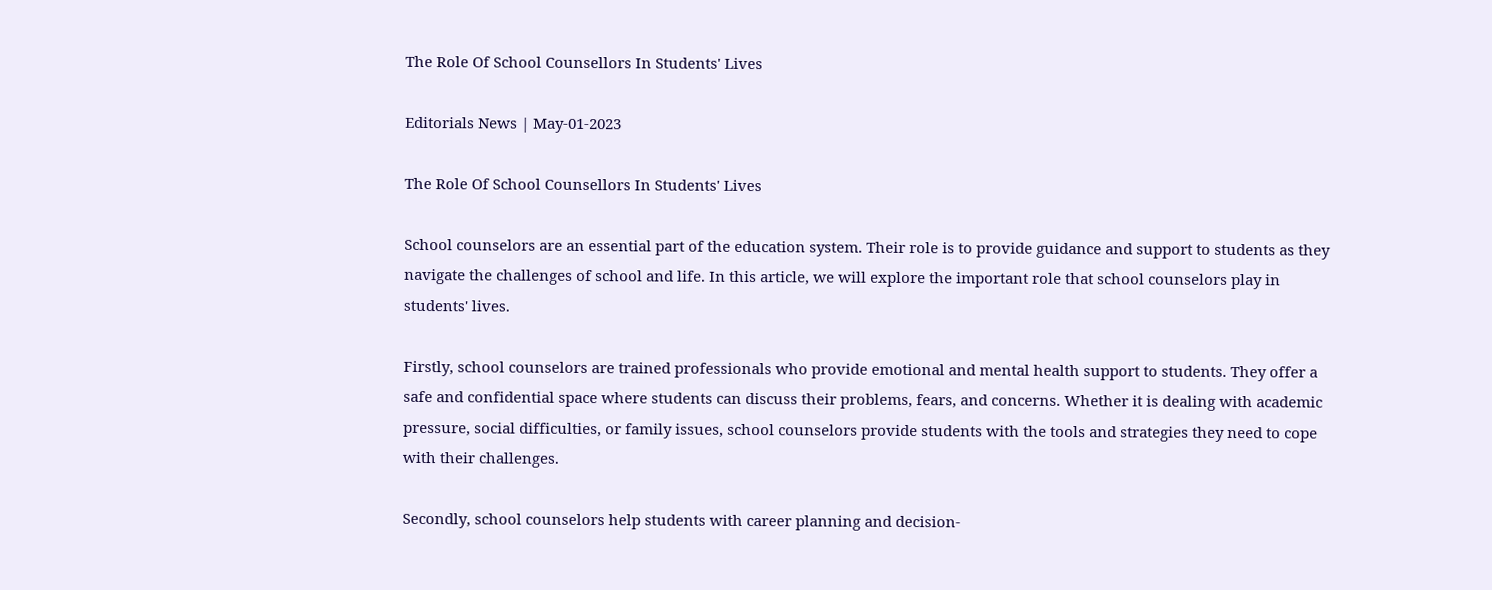The Role Of School Counsellors In Students' Lives

Editorials News | May-01-2023

The Role Of School Counsellors In Students' Lives

School counselors are an essential part of the education system. Their role is to provide guidance and support to students as they navigate the challenges of school and life. In this article, we will explore the important role that school counselors play in students' lives.

Firstly, school counselors are trained professionals who provide emotional and mental health support to students. They offer a safe and confidential space where students can discuss their problems, fears, and concerns. Whether it is dealing with academic pressure, social difficulties, or family issues, school counselors provide students with the tools and strategies they need to cope with their challenges.

Secondly, school counselors help students with career planning and decision-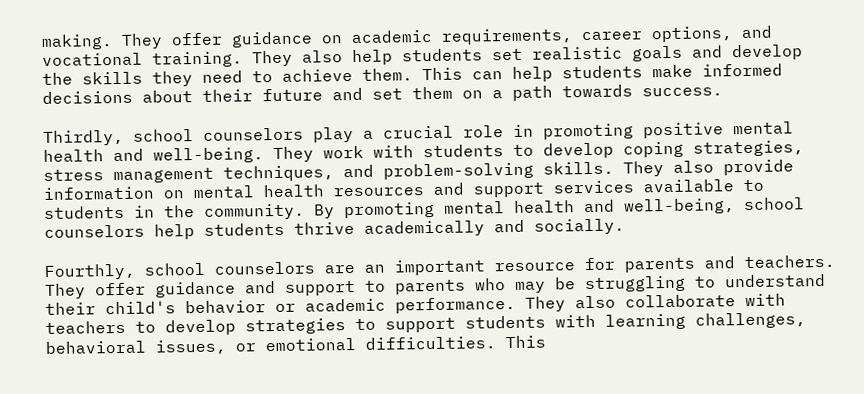making. They offer guidance on academic requirements, career options, and vocational training. They also help students set realistic goals and develop the skills they need to achieve them. This can help students make informed decisions about their future and set them on a path towards success.

Thirdly, school counselors play a crucial role in promoting positive mental health and well-being. They work with students to develop coping strategies, stress management techniques, and problem-solving skills. They also provide information on mental health resources and support services available to students in the community. By promoting mental health and well-being, school counselors help students thrive academically and socially.

Fourthly, school counselors are an important resource for parents and teachers. They offer guidance and support to parents who may be struggling to understand their child's behavior or academic performance. They also collaborate with teachers to develop strategies to support students with learning challenges, behavioral issues, or emotional difficulties. This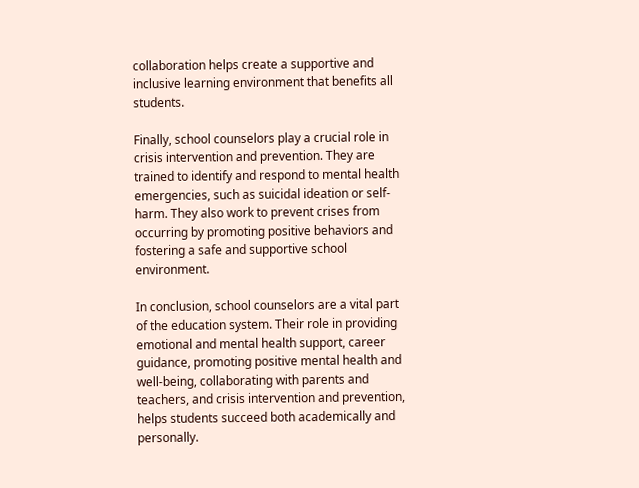collaboration helps create a supportive and inclusive learning environment that benefits all students.

Finally, school counselors play a crucial role in crisis intervention and prevention. They are trained to identify and respond to mental health emergencies, such as suicidal ideation or self-harm. They also work to prevent crises from occurring by promoting positive behaviors and fostering a safe and supportive school environment.

In conclusion, school counselors are a vital part of the education system. Their role in providing emotional and mental health support, career guidance, promoting positive mental health and well-being, collaborating with parents and teachers, and crisis intervention and prevention, helps students succeed both academically and personally.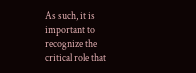As such, it is important to recognize the critical role that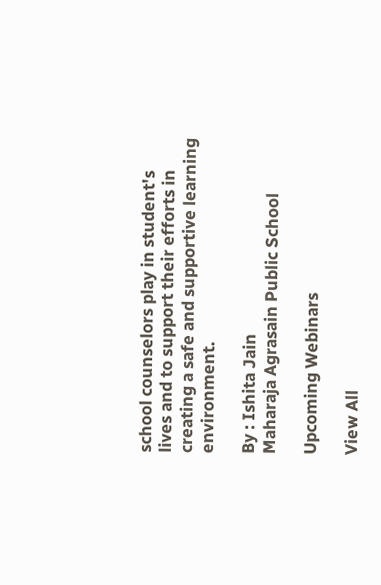school counselors play in student's lives and to support their efforts in creating a safe and supportive learning environment.

By : Ishita Jain
Maharaja Agrasain Public School

Upcoming Webinars

View All